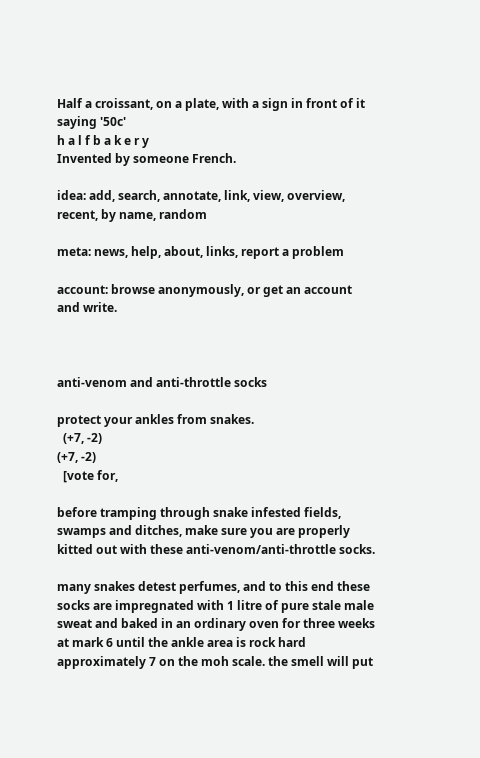Half a croissant, on a plate, with a sign in front of it saying '50c'
h a l f b a k e r y
Invented by someone French.

idea: add, search, annotate, link, view, overview, recent, by name, random

meta: news, help, about, links, report a problem

account: browse anonymously, or get an account and write.



anti-venom and anti-throttle socks

protect your ankles from snakes.
  (+7, -2)
(+7, -2)
  [vote for,

before tramping through snake infested fields, swamps and ditches, make sure you are properly kitted out with these anti-venom/anti-throttle socks.

many snakes detest perfumes, and to this end these socks are impregnated with 1 litre of pure stale male sweat and baked in an ordinary oven for three weeks at mark 6 until the ankle area is rock hard approximately 7 on the moh scale. the smell will put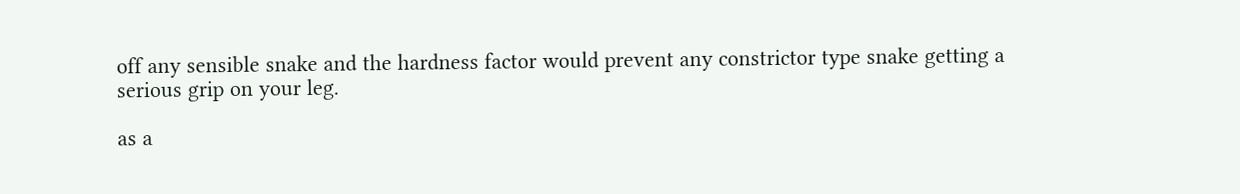off any sensible snake and the hardness factor would prevent any constrictor type snake getting a serious grip on your leg.

as a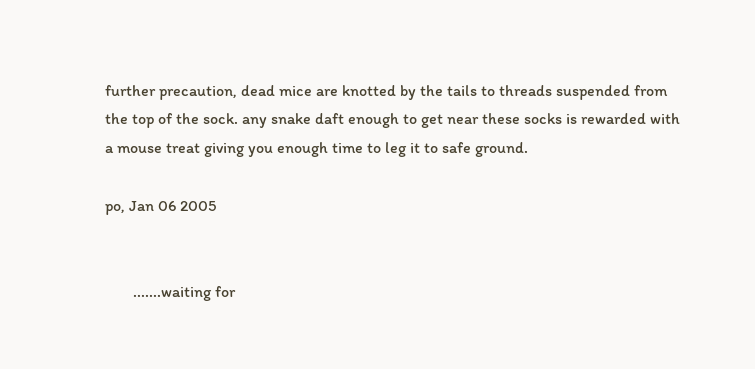further precaution, dead mice are knotted by the tails to threads suspended from the top of the sock. any snake daft enough to get near these socks is rewarded with a mouse treat giving you enough time to leg it to safe ground.

po, Jan 06 2005


       .......waiting for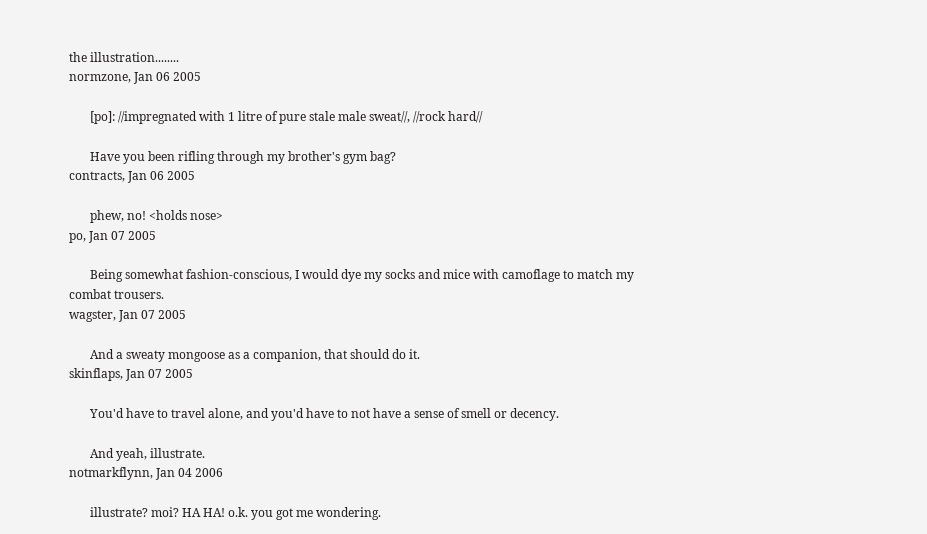the illustration........
normzone, Jan 06 2005

       [po]: //impregnated with 1 litre of pure stale male sweat//, //rock hard//

       Have you been rifling through my brother's gym bag?
contracts, Jan 06 2005

       phew, no! <holds nose>
po, Jan 07 2005

       Being somewhat fashion-conscious, I would dye my socks and mice with camoflage to match my combat trousers.
wagster, Jan 07 2005

       And a sweaty mongoose as a companion, that should do it.
skinflaps, Jan 07 2005

       You'd have to travel alone, and you'd have to not have a sense of smell or decency.

       And yeah, illustrate.
notmarkflynn, Jan 04 2006

       illustrate? moi? HA HA! o.k. you got me wondering.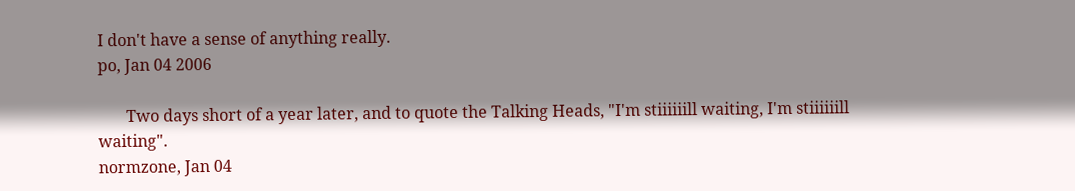I don't have a sense of anything really.
po, Jan 04 2006

       Two days short of a year later, and to quote the Talking Heads, "I'm stiiiiiill waiting, I'm stiiiiiill waiting".
normzone, Jan 04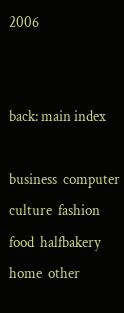2006


back: main index

business  computer  culture  fashion  food  halfbakery  home  other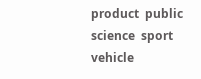product  public  science  sport  vehicle